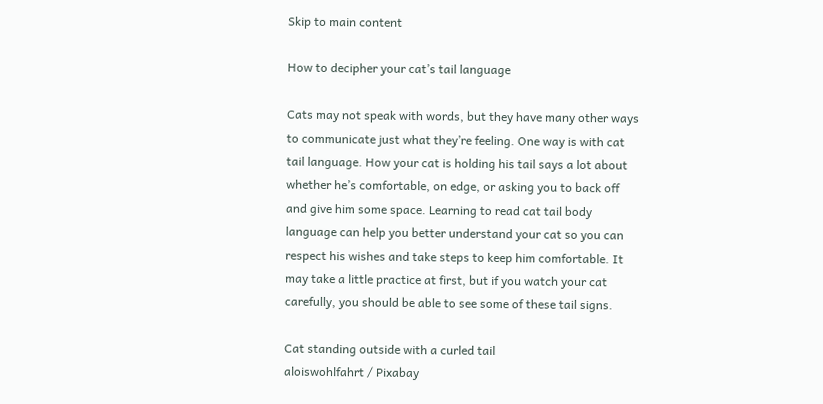Skip to main content

How to decipher your cat’s tail language

Cats may not speak with words, but they have many other ways to communicate just what they’re feeling. One way is with cat tail language. How your cat is holding his tail says a lot about whether he’s comfortable, on edge, or asking you to back off and give him some space. Learning to read cat tail body language can help you better understand your cat so you can respect his wishes and take steps to keep him comfortable. It may take a little practice at first, but if you watch your cat carefully, you should be able to see some of these tail signs.

Cat standing outside with a curled tail
aloiswohlfahrt / Pixabay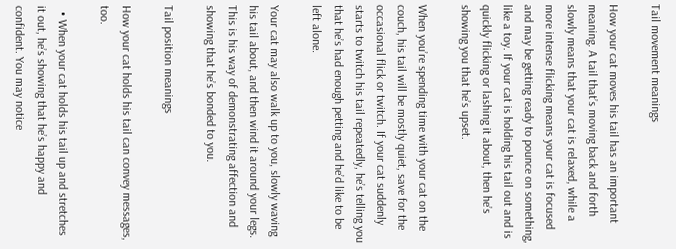Tail movement meanings

How your cat moves his tail has an important meaning. A tail that’s moving back and forth slowly means that your cat is relaxed, while a more intense flicking means your cat is focused and may be getting ready to pounce on something, like a toy. If your cat is holding his tail out and is quickly flicking or lashing it about, then he’s showing you that he’s upset.

When you’re spending time with your cat on the couch, his tail will be mostly quiet, save for the occasional flick or twitch. If your cat suddenly starts to twitch his tail repeatedly, he’s telling you that he’s had enough petting and he’d like to be left alone.

Your cat may also walk up to you, slowly waving his tail about, and then wind it around your legs. This is his way of demonstrating affection and showing that he’s bonded to you.

Tail position meanings

How your cat holds his tail can convey messages, too.

  • When your cat holds his tail up and stretches it out, he’s showing that he’s happy and confident. You may notice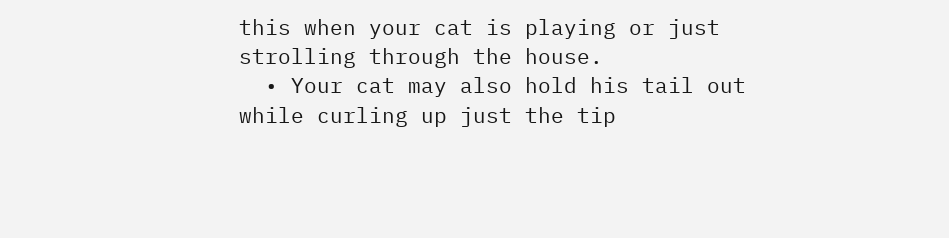this when your cat is playing or just strolling through the house.
  • Your cat may also hold his tail out while curling up just the tip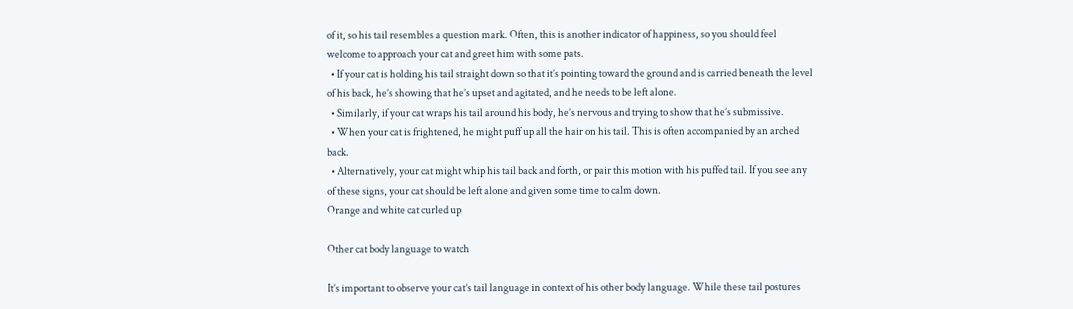of it, so his tail resembles a question mark. Often, this is another indicator of happiness, so you should feel welcome to approach your cat and greet him with some pats.
  • If your cat is holding his tail straight down so that it’s pointing toward the ground and is carried beneath the level of his back, he’s showing that he’s upset and agitated, and he needs to be left alone.
  • Similarly, if your cat wraps his tail around his body, he’s nervous and trying to show that he’s submissive.
  • When your cat is frightened, he might puff up all the hair on his tail. This is often accompanied by an arched back.
  • Alternatively, your cat might whip his tail back and forth, or pair this motion with his puffed tail. If you see any of these signs, your cat should be left alone and given some time to calm down.
Orange and white cat curled up

Other cat body language to watch

It’s important to observe your cat’s tail language in context of his other body language. While these tail postures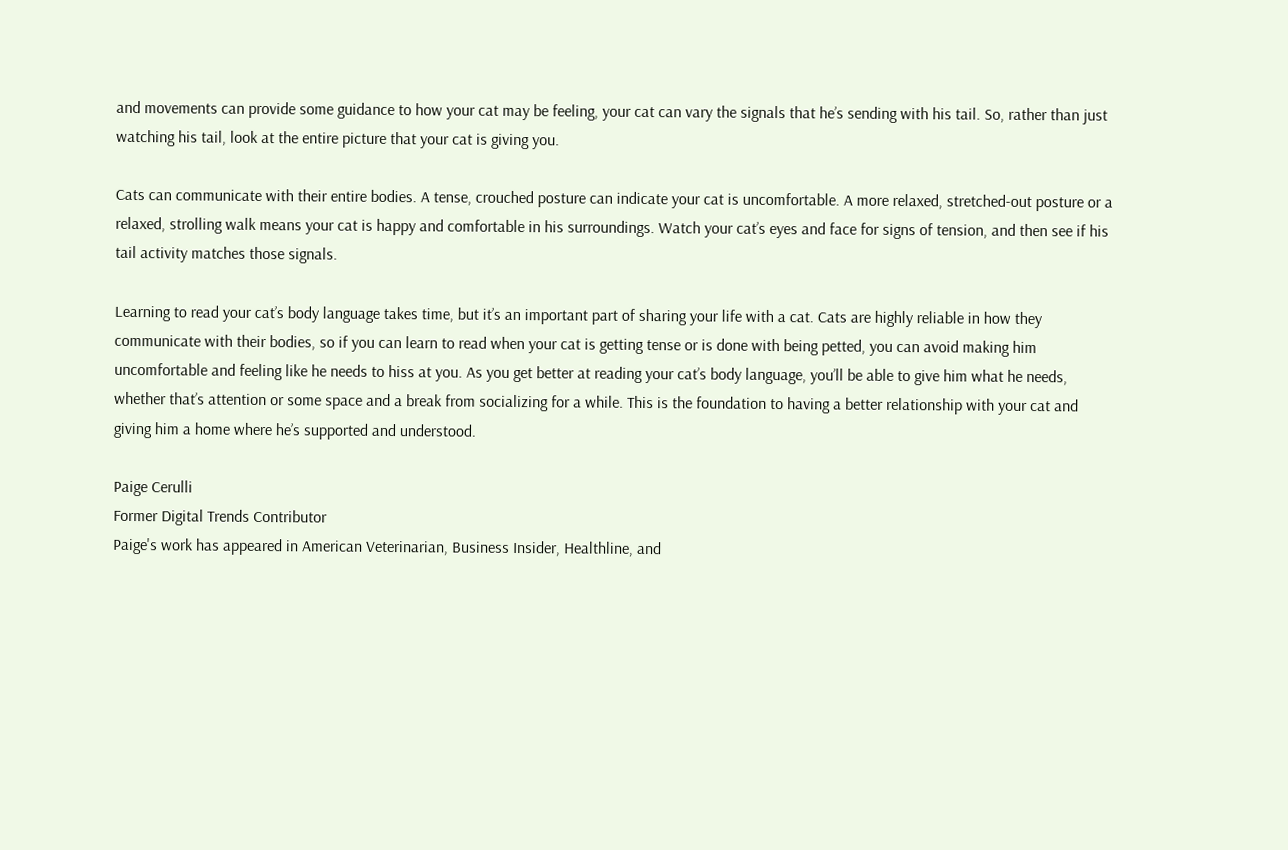and movements can provide some guidance to how your cat may be feeling, your cat can vary the signals that he’s sending with his tail. So, rather than just watching his tail, look at the entire picture that your cat is giving you.

Cats can communicate with their entire bodies. A tense, crouched posture can indicate your cat is uncomfortable. A more relaxed, stretched-out posture or a relaxed, strolling walk means your cat is happy and comfortable in his surroundings. Watch your cat’s eyes and face for signs of tension, and then see if his tail activity matches those signals.

Learning to read your cat’s body language takes time, but it’s an important part of sharing your life with a cat. Cats are highly reliable in how they communicate with their bodies, so if you can learn to read when your cat is getting tense or is done with being petted, you can avoid making him uncomfortable and feeling like he needs to hiss at you. As you get better at reading your cat’s body language, you’ll be able to give him what he needs, whether that’s attention or some space and a break from socializing for a while. This is the foundation to having a better relationship with your cat and giving him a home where he’s supported and understood.

Paige Cerulli
Former Digital Trends Contributor
Paige's work has appeared in American Veterinarian, Business Insider, Healthline, and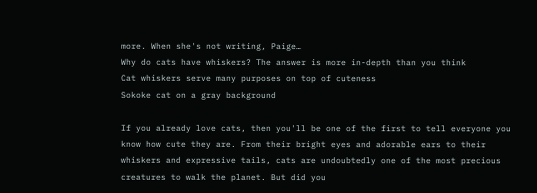more. When she's not writing, Paige…
Why do cats have whiskers? The answer is more in-depth than you think
Cat whiskers serve many purposes on top of cuteness
Sokoke cat on a gray background

If you already love cats, then you'll be one of the first to tell everyone you know how cute they are. From their bright eyes and adorable ears to their whiskers and expressive tails, cats are undoubtedly one of the most precious creatures to walk the planet. But did you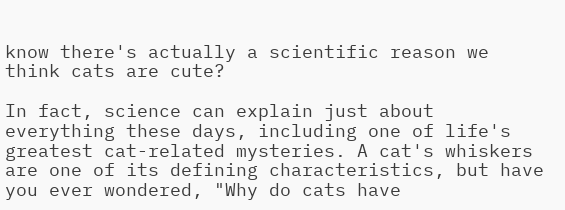know there's actually a scientific reason we think cats are cute?

In fact, science can explain just about everything these days, including one of life's greatest cat-related mysteries. A cat's whiskers are one of its defining characteristics, but have you ever wondered, "Why do cats have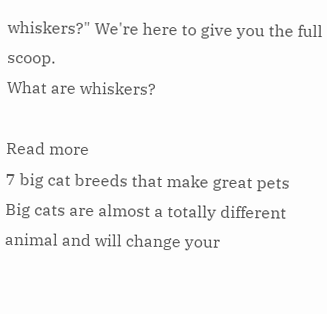whiskers?" We're here to give you the full scoop.
What are whiskers?

Read more
7 big cat breeds that make great pets
Big cats are almost a totally different animal and will change your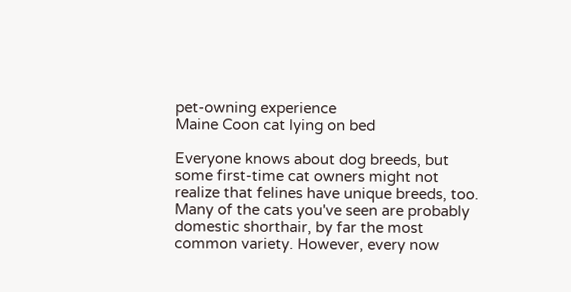pet-owning experience
Maine Coon cat lying on bed

Everyone knows about dog breeds, but some first-time cat owners might not realize that felines have unique breeds, too. Many of the cats you've seen are probably domestic shorthair, by far the most common variety. However, every now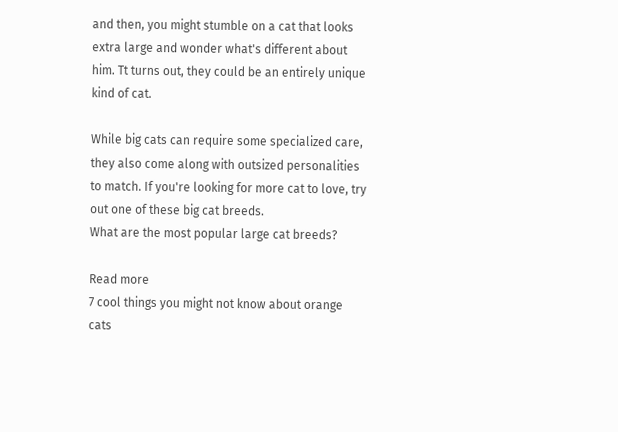and then, you might stumble on a cat that looks extra large and wonder what's different about him. Tt turns out, they could be an entirely unique kind of cat.

While big cats can require some specialized care, they also come along with outsized personalities to match. If you're looking for more cat to love, try out one of these big cat breeds.
What are the most popular large cat breeds?

Read more
7 cool things you might not know about orange cats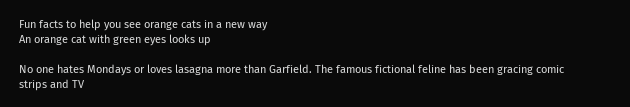Fun facts to help you see orange cats in a new way
An orange cat with green eyes looks up

No one hates Mondays or loves lasagna more than Garfield. The famous fictional feline has been gracing comic strips and TV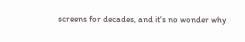screens for decades, and it's no wonder why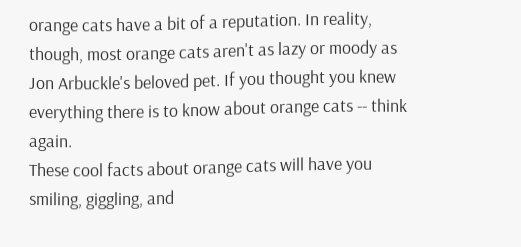orange cats have a bit of a reputation. In reality, though, most orange cats aren't as lazy or moody as Jon Arbuckle's beloved pet. If you thought you knew everything there is to know about orange cats -- think again.
These cool facts about orange cats will have you smiling, giggling, and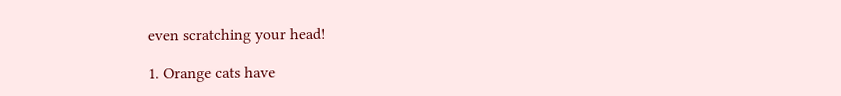even scratching your head!

1. Orange cats have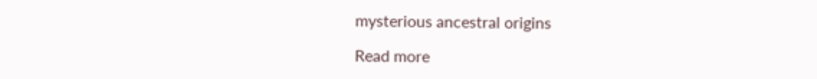mysterious ancestral origins

Read more